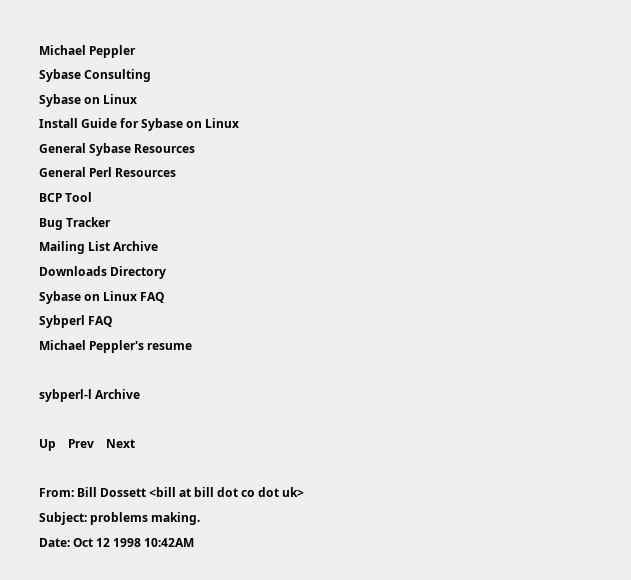Michael Peppler
Sybase Consulting
Sybase on Linux
Install Guide for Sybase on Linux
General Sybase Resources
General Perl Resources
BCP Tool
Bug Tracker
Mailing List Archive
Downloads Directory
Sybase on Linux FAQ
Sybperl FAQ
Michael Peppler's resume

sybperl-l Archive

Up    Prev    Next

From: Bill Dossett <bill at bill dot co dot uk>
Subject: problems making.
Date: Oct 12 1998 10:42AM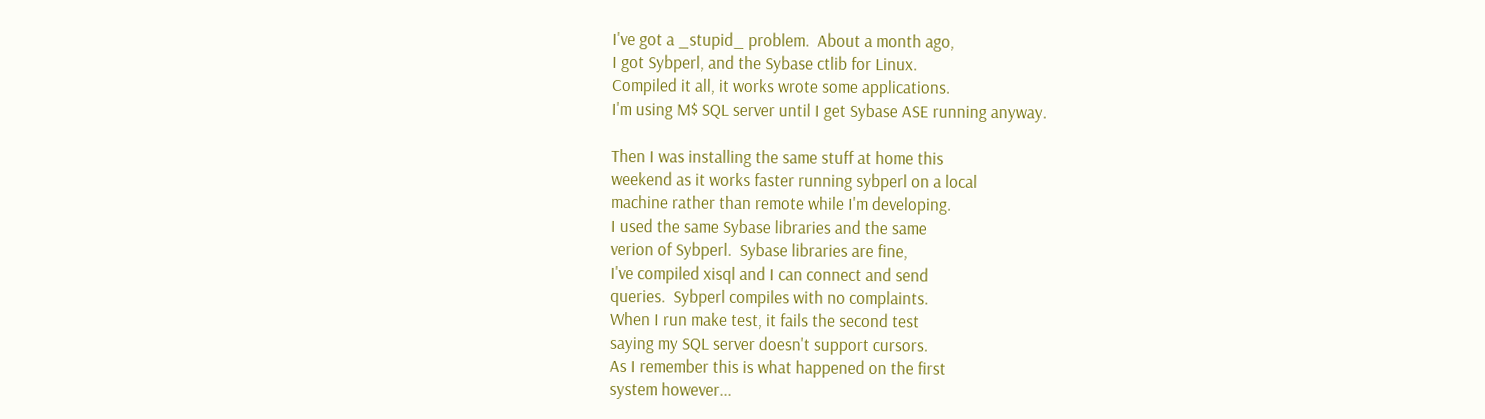I've got a _stupid_ problem.  About a month ago,
I got Sybperl, and the Sybase ctlib for Linux.
Compiled it all, it works wrote some applications.
I'm using M$ SQL server until I get Sybase ASE running anyway.

Then I was installing the same stuff at home this
weekend as it works faster running sybperl on a local
machine rather than remote while I'm developing.
I used the same Sybase libraries and the same
verion of Sybperl.  Sybase libraries are fine,
I've compiled xisql and I can connect and send
queries.  Sybperl compiles with no complaints.
When I run make test, it fails the second test
saying my SQL server doesn't support cursors.
As I remember this is what happened on the first
system however...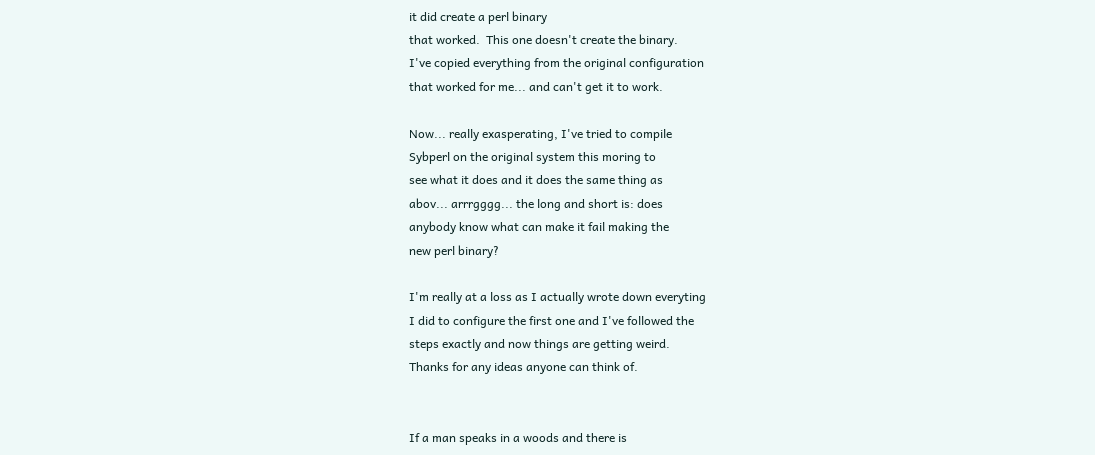it did create a perl binary
that worked.  This one doesn't create the binary.
I've copied everything from the original configuration
that worked for me... and can't get it to work.

Now... really exasperating, I've tried to compile
Sybperl on the original system this moring to
see what it does and it does the same thing as
abov... arrrgggg... the long and short is: does
anybody know what can make it fail making the
new perl binary?

I'm really at a loss as I actually wrote down everyting
I did to configure the first one and I've followed the
steps exactly and now things are getting weird.
Thanks for any ideas anyone can think of.


If a man speaks in a woods and there is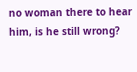no woman there to hear him, is he still wrong?